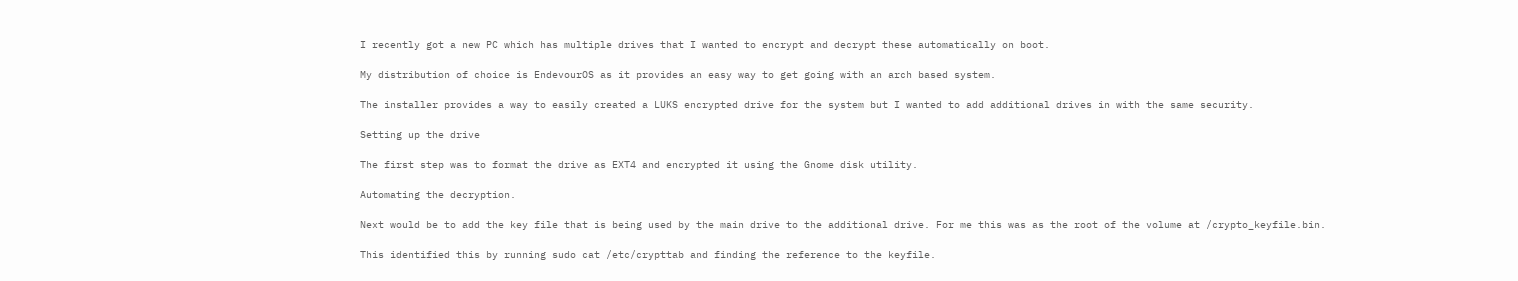I recently got a new PC which has multiple drives that I wanted to encrypt and decrypt these automatically on boot.

My distribution of choice is EndevourOS as it provides an easy way to get going with an arch based system.

The installer provides a way to easily created a LUKS encrypted drive for the system but I wanted to add additional drives in with the same security.

Setting up the drive

The first step was to format the drive as EXT4 and encrypted it using the Gnome disk utility.

Automating the decryption.

Next would be to add the key file that is being used by the main drive to the additional drive. For me this was as the root of the volume at /crypto_keyfile.bin.

This identified this by running sudo cat /etc/crypttab and finding the reference to the keyfile.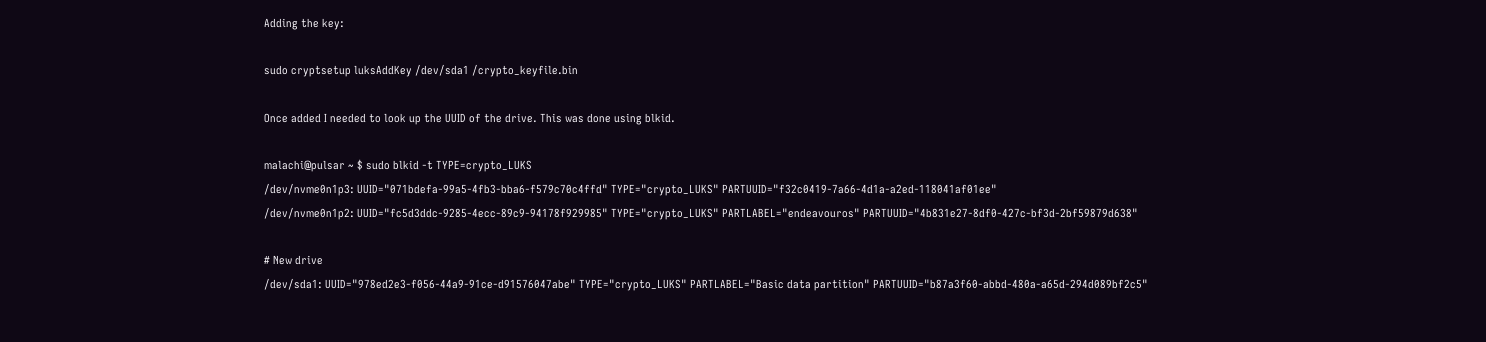Adding the key:

sudo cryptsetup luksAddKey /dev/sda1 /crypto_keyfile.bin

Once added I needed to look up the UUID of the drive. This was done using blkid.

malachi@pulsar ~ $ sudo blkid -t TYPE=crypto_LUKS
/dev/nvme0n1p3: UUID="071bdefa-99a5-4fb3-bba6-f579c70c4ffd" TYPE="crypto_LUKS" PARTUUID="f32c0419-7a66-4d1a-a2ed-118041af01ee"
/dev/nvme0n1p2: UUID="fc5d3ddc-9285-4ecc-89c9-94178f929985" TYPE="crypto_LUKS" PARTLABEL="endeavouros" PARTUUID="4b831e27-8df0-427c-bf3d-2bf59879d638"

# New drive
/dev/sda1: UUID="978ed2e3-f056-44a9-91ce-d91576047abe" TYPE="crypto_LUKS" PARTLABEL="Basic data partition" PARTUUID="b87a3f60-abbd-480a-a65d-294d089bf2c5"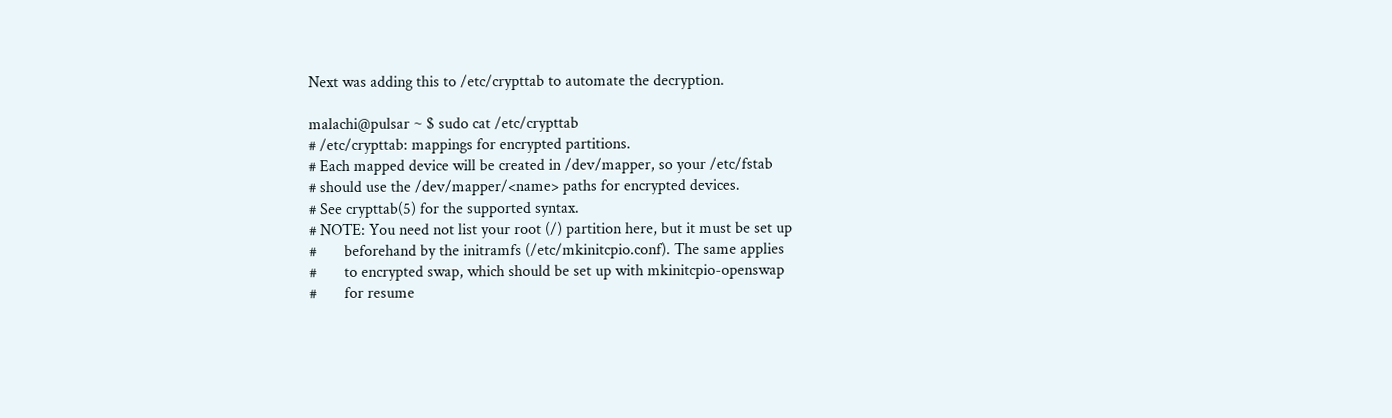Next was adding this to /etc/crypttab to automate the decryption.

malachi@pulsar ~ $ sudo cat /etc/crypttab
# /etc/crypttab: mappings for encrypted partitions.
# Each mapped device will be created in /dev/mapper, so your /etc/fstab
# should use the /dev/mapper/<name> paths for encrypted devices.
# See crypttab(5) for the supported syntax.
# NOTE: You need not list your root (/) partition here, but it must be set up
#       beforehand by the initramfs (/etc/mkinitcpio.conf). The same applies
#       to encrypted swap, which should be set up with mkinitcpio-openswap
#       for resume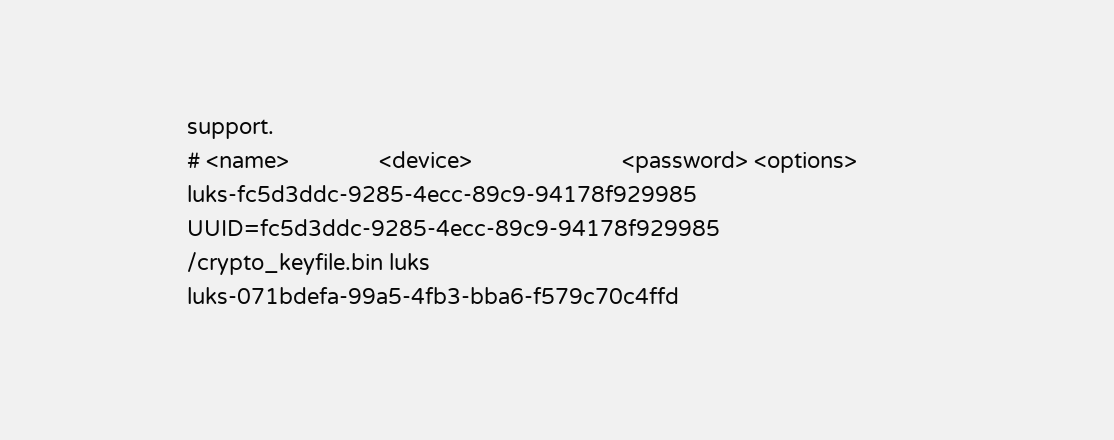support.
# <name>               <device>                         <password> <options>
luks-fc5d3ddc-9285-4ecc-89c9-94178f929985 UUID=fc5d3ddc-9285-4ecc-89c9-94178f929985     /crypto_keyfile.bin luks
luks-071bdefa-99a5-4fb3-bba6-f579c70c4ffd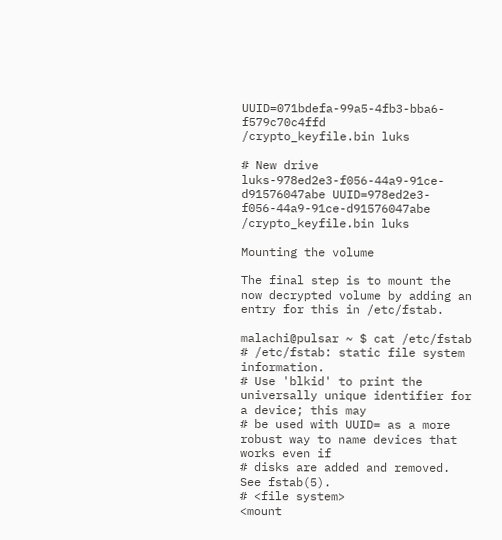UUID=071bdefa-99a5-4fb3-bba6-f579c70c4ffd     /crypto_keyfile.bin luks

# New drive
luks-978ed2e3-f056-44a9-91ce-d91576047abe UUID=978ed2e3-f056-44a9-91ce-d91576047abe     /crypto_keyfile.bin luks

Mounting the volume

The final step is to mount the now decrypted volume by adding an entry for this in /etc/fstab.

malachi@pulsar ~ $ cat /etc/fstab
# /etc/fstab: static file system information.
# Use 'blkid' to print the universally unique identifier for a device; this may
# be used with UUID= as a more robust way to name devices that works even if
# disks are added and removed. See fstab(5).
# <file system>             <mount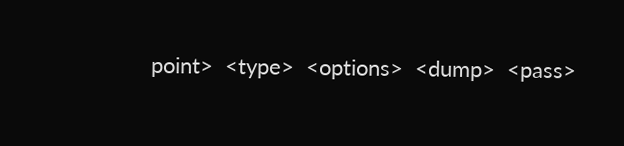point>  <type>  <options>  <dump>  <pass>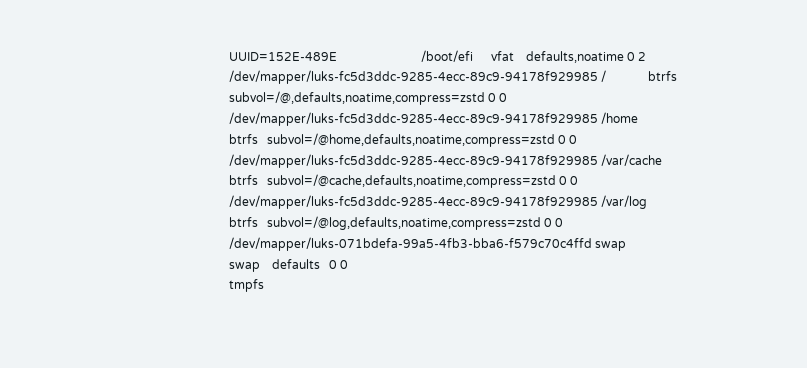UUID=152E-489E                            /boot/efi      vfat    defaults,noatime 0 2
/dev/mapper/luks-fc5d3ddc-9285-4ecc-89c9-94178f929985 /              btrfs   subvol=/@,defaults,noatime,compress=zstd 0 0
/dev/mapper/luks-fc5d3ddc-9285-4ecc-89c9-94178f929985 /home          btrfs   subvol=/@home,defaults,noatime,compress=zstd 0 0
/dev/mapper/luks-fc5d3ddc-9285-4ecc-89c9-94178f929985 /var/cache     btrfs   subvol=/@cache,defaults,noatime,compress=zstd 0 0
/dev/mapper/luks-fc5d3ddc-9285-4ecc-89c9-94178f929985 /var/log       btrfs   subvol=/@log,defaults,noatime,compress=zstd 0 0
/dev/mapper/luks-071bdefa-99a5-4fb3-bba6-f579c70c4ffd swap           swap    defaults   0 0
tmpfs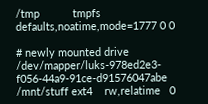/tmp           tmpfs   defaults,noatime,mode=1777 0 0

# newly mounted drive
/dev/mapper/luks-978ed2e3-f056-44a9-91ce-d91576047abe  /mnt/stuff ext4    rw,relatime   0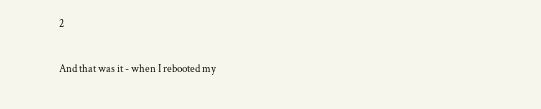2

And that was it - when I rebooted my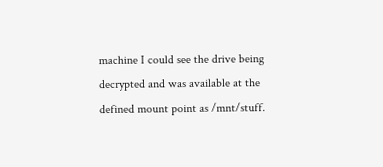machine I could see the drive being decrypted and was available at the defined mount point as /mnt/stuff.